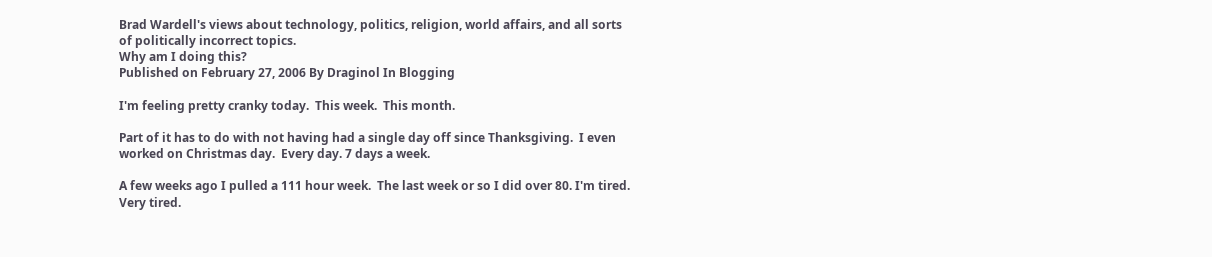Brad Wardell's views about technology, politics, religion, world affairs, and all sorts of politically incorrect topics.
Why am I doing this?
Published on February 27, 2006 By Draginol In Blogging

I'm feeling pretty cranky today.  This week.  This month.

Part of it has to do with not having had a single day off since Thanksgiving.  I even worked on Christmas day.  Every day. 7 days a week.

A few weeks ago I pulled a 111 hour week.  The last week or so I did over 80. I'm tired. Very tired.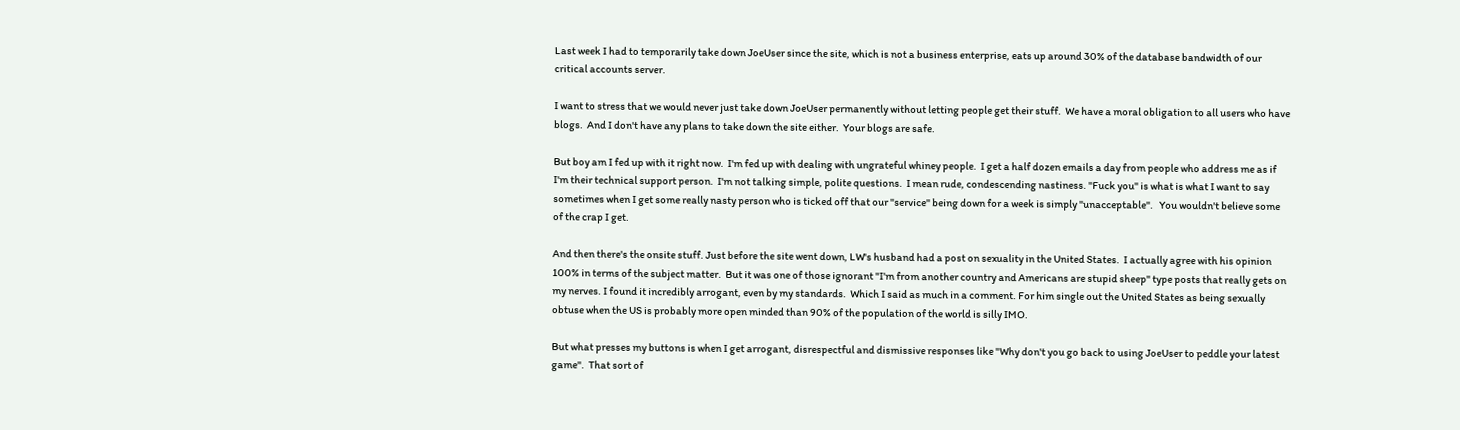Last week I had to temporarily take down JoeUser since the site, which is not a business enterprise, eats up around 30% of the database bandwidth of our critical accounts server.

I want to stress that we would never just take down JoeUser permanently without letting people get their stuff.  We have a moral obligation to all users who have blogs.  And I don't have any plans to take down the site either.  Your blogs are safe.

But boy am I fed up with it right now.  I'm fed up with dealing with ungrateful whiney people.  I get a half dozen emails a day from people who address me as if I'm their technical support person.  I'm not talking simple, polite questions.  I mean rude, condescending nastiness. "Fuck you" is what is what I want to say sometimes when I get some really nasty person who is ticked off that our "service" being down for a week is simply "unacceptable".   You wouldn't believe some of the crap I get.

And then there's the onsite stuff. Just before the site went down, LW's husband had a post on sexuality in the United States.  I actually agree with his opinion 100% in terms of the subject matter.  But it was one of those ignorant "I'm from another country and Americans are stupid sheep" type posts that really gets on my nerves. I found it incredibly arrogant, even by my standards.  Which I said as much in a comment. For him single out the United States as being sexually obtuse when the US is probably more open minded than 90% of the population of the world is silly IMO.

But what presses my buttons is when I get arrogant, disrespectful and dismissive responses like "Why don't you go back to using JoeUser to peddle your latest game".  That sort of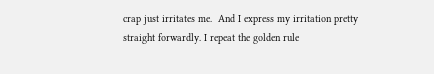crap just irritates me.  And I express my irritation pretty straight forwardly. I repeat the golden rule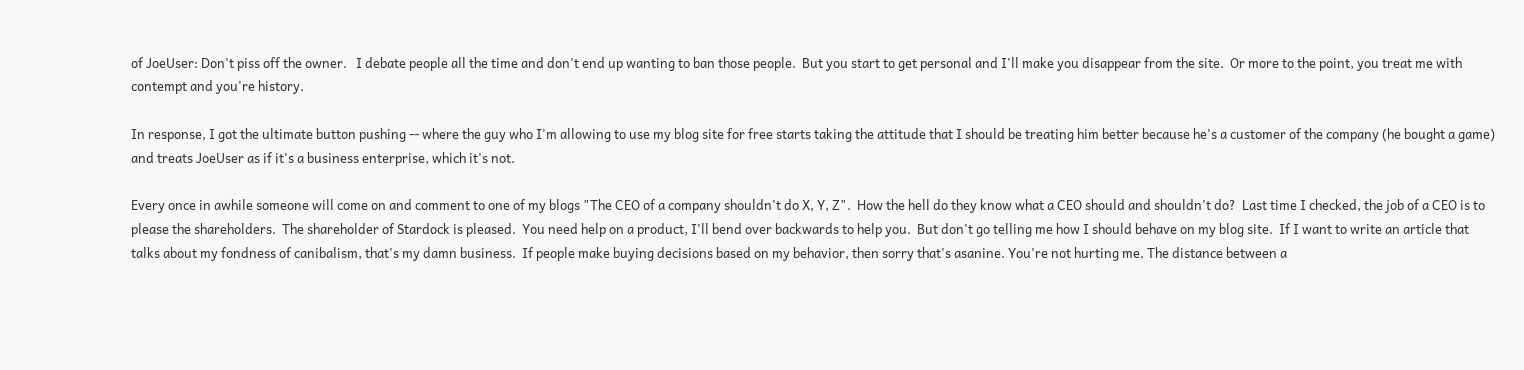of JoeUser: Don't piss off the owner.   I debate people all the time and don't end up wanting to ban those people.  But you start to get personal and I'll make you disappear from the site.  Or more to the point, you treat me with contempt and you're history.

In response, I got the ultimate button pushing -- where the guy who I'm allowing to use my blog site for free starts taking the attitude that I should be treating him better because he's a customer of the company (he bought a game) and treats JoeUser as if it's a business enterprise, which it's not.

Every once in awhile someone will come on and comment to one of my blogs "The CEO of a company shouldn't do X, Y, Z".  How the hell do they know what a CEO should and shouldn't do?  Last time I checked, the job of a CEO is to please the shareholders.  The shareholder of Stardock is pleased.  You need help on a product, I'll bend over backwards to help you.  But don't go telling me how I should behave on my blog site.  If I want to write an article that talks about my fondness of canibalism, that's my damn business.  If people make buying decisions based on my behavior, then sorry that's asanine. You're not hurting me. The distance between a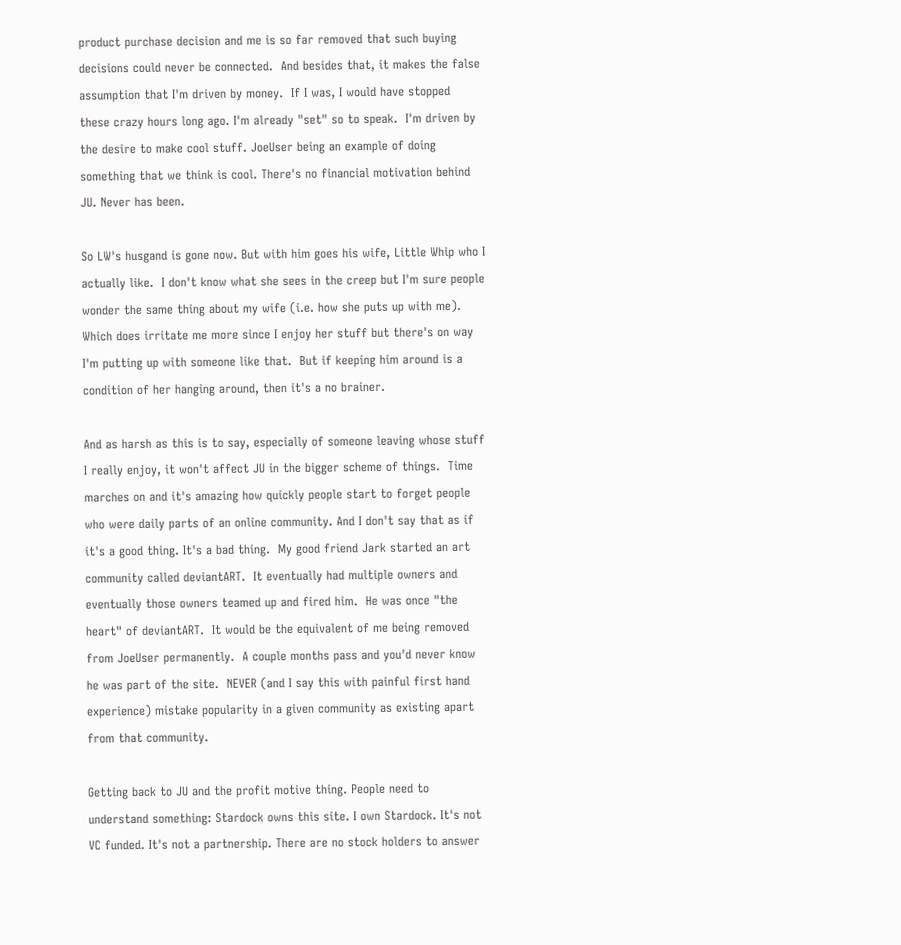product purchase decision and me is so far removed that such buying decisions could never be connected.  And besides that, it makes the false assumption that I'm driven by money.  If I was, I would have stopped these crazy hours long ago. I'm already "set" so to speak.  I'm driven by the desire to make cool stuff. JoeUser being an example of doing something that we think is cool. There's no financial motivation behind JU. Never has been.

So LW's husgand is gone now. But with him goes his wife, Little Whip who I actually like.  I don't know what she sees in the creep but I'm sure people wonder the same thing about my wife (i.e. how she puts up with me).  Which does irritate me more since I enjoy her stuff but there's on way I'm putting up with someone like that.  But if keeping him around is a condition of her hanging around, then it's a no brainer.

And as harsh as this is to say, especially of someone leaving whose stuff I really enjoy, it won't affect JU in the bigger scheme of things.  Time marches on and it's amazing how quickly people start to forget people who were daily parts of an online community. And I don't say that as if it's a good thing. It's a bad thing.  My good friend Jark started an art community called deviantART.  It eventually had multiple owners and eventually those owners teamed up and fired him.  He was once "the heart" of deviantART.  It would be the equivalent of me being removed from JoeUser permanently.  A couple months pass and you'd never know he was part of the site.  NEVER (and I say this with painful first hand experience) mistake popularity in a given community as existing apart from that community.

Getting back to JU and the profit motive thing. People need to understand something: Stardock owns this site. I own Stardock. It's not VC funded. It's not a partnership. There are no stock holders to answer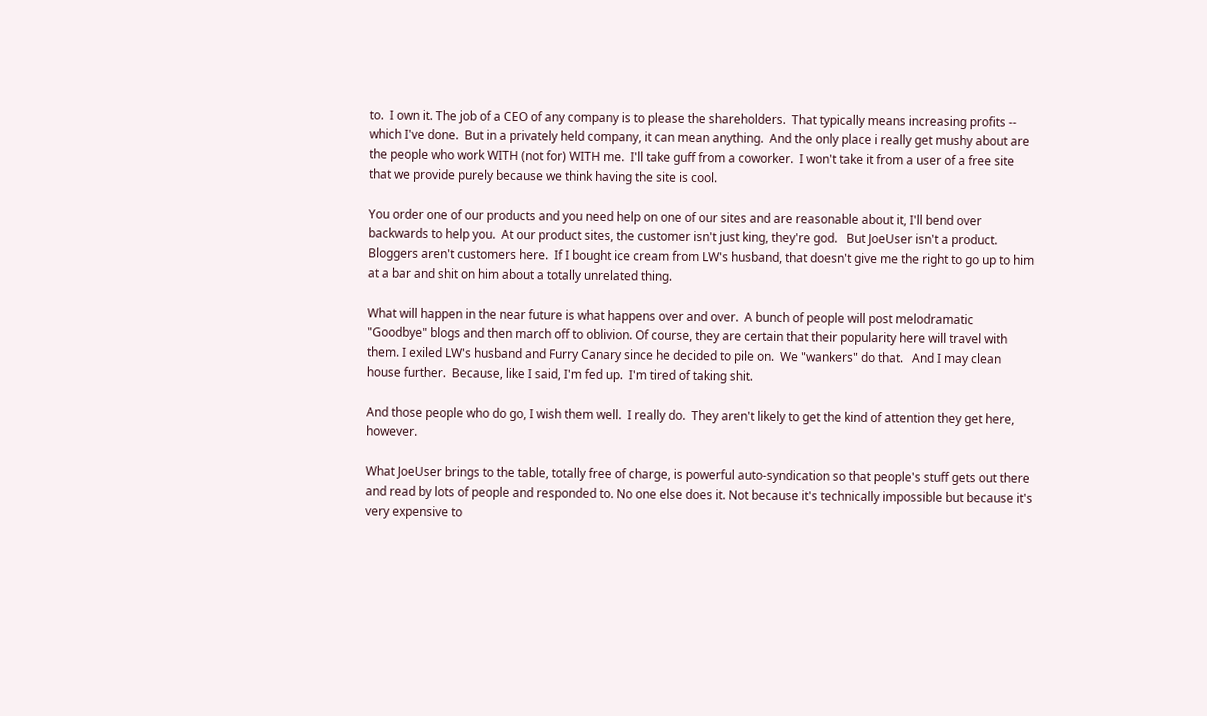to.  I own it. The job of a CEO of any company is to please the shareholders.  That typically means increasing profits -- which I've done.  But in a privately held company, it can mean anything.  And the only place i really get mushy about are the people who work WITH (not for) WITH me.  I'll take guff from a coworker.  I won't take it from a user of a free site that we provide purely because we think having the site is cool.

You order one of our products and you need help on one of our sites and are reasonable about it, I'll bend over backwards to help you.  At our product sites, the customer isn't just king, they're god.   But JoeUser isn't a product.  Bloggers aren't customers here.  If I bought ice cream from LW's husband, that doesn't give me the right to go up to him at a bar and shit on him about a totally unrelated thing.

What will happen in the near future is what happens over and over.  A bunch of people will post melodramatic "Goodbye" blogs and then march off to oblivion. Of course, they are certain that their popularity here will travel with them. I exiled LW's husband and Furry Canary since he decided to pile on.  We "wankers" do that.   And I may clean house further.  Because, like I said, I'm fed up.  I'm tired of taking shit.

And those people who do go, I wish them well.  I really do.  They aren't likely to get the kind of attention they get here, however.

What JoeUser brings to the table, totally free of charge, is powerful auto-syndication so that people's stuff gets out there and read by lots of people and responded to. No one else does it. Not because it's technically impossible but because it's very expensive to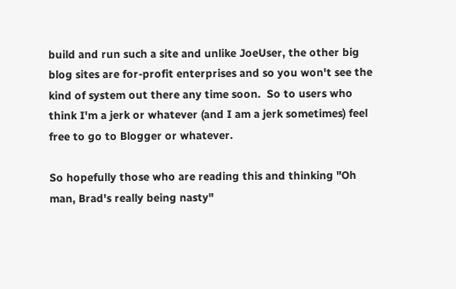build and run such a site and unlike JoeUser, the other big blog sites are for-profit enterprises and so you won't see the kind of system out there any time soon.  So to users who think I'm a jerk or whatever (and I am a jerk sometimes) feel free to go to Blogger or whatever.

So hopefully those who are reading this and thinking "Oh man, Brad's really being nasty"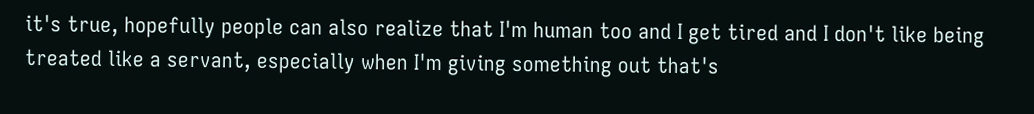it's true, hopefully people can also realize that I'm human too and I get tired and I don't like being treated like a servant, especially when I'm giving something out that's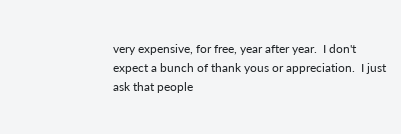very expensive, for free, year after year.  I don't expect a bunch of thank yous or appreciation.  I just ask that people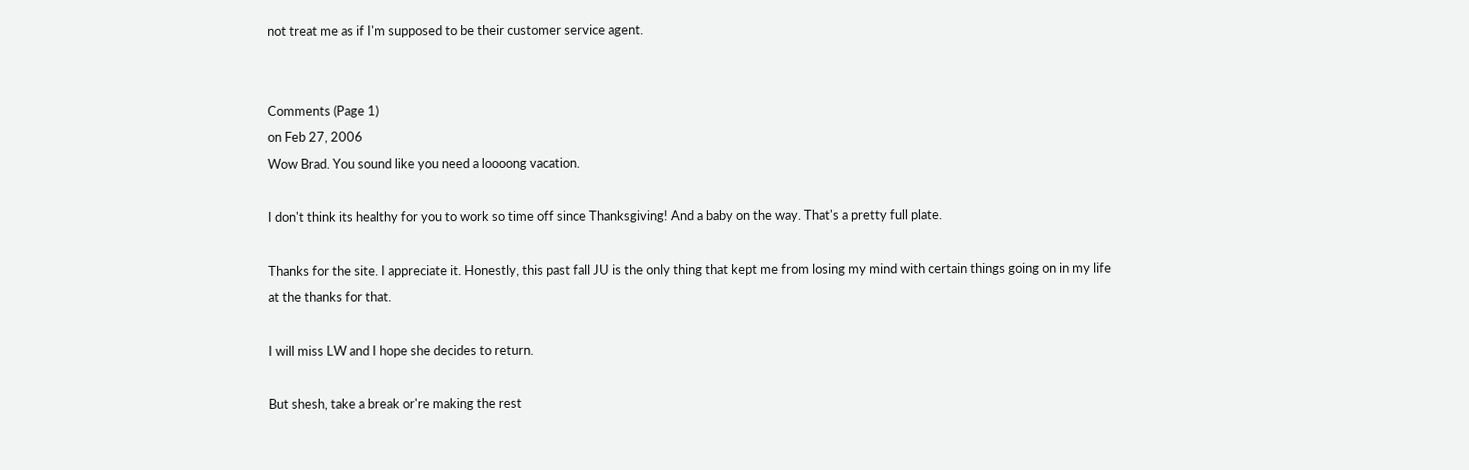not treat me as if I'm supposed to be their customer service agent.


Comments (Page 1)
on Feb 27, 2006
Wow Brad. You sound like you need a loooong vacation.

I don't think its healthy for you to work so time off since Thanksgiving! And a baby on the way. That's a pretty full plate.

Thanks for the site. I appreciate it. Honestly, this past fall JU is the only thing that kept me from losing my mind with certain things going on in my life at the thanks for that.

I will miss LW and I hope she decides to return.

But shesh, take a break or're making the rest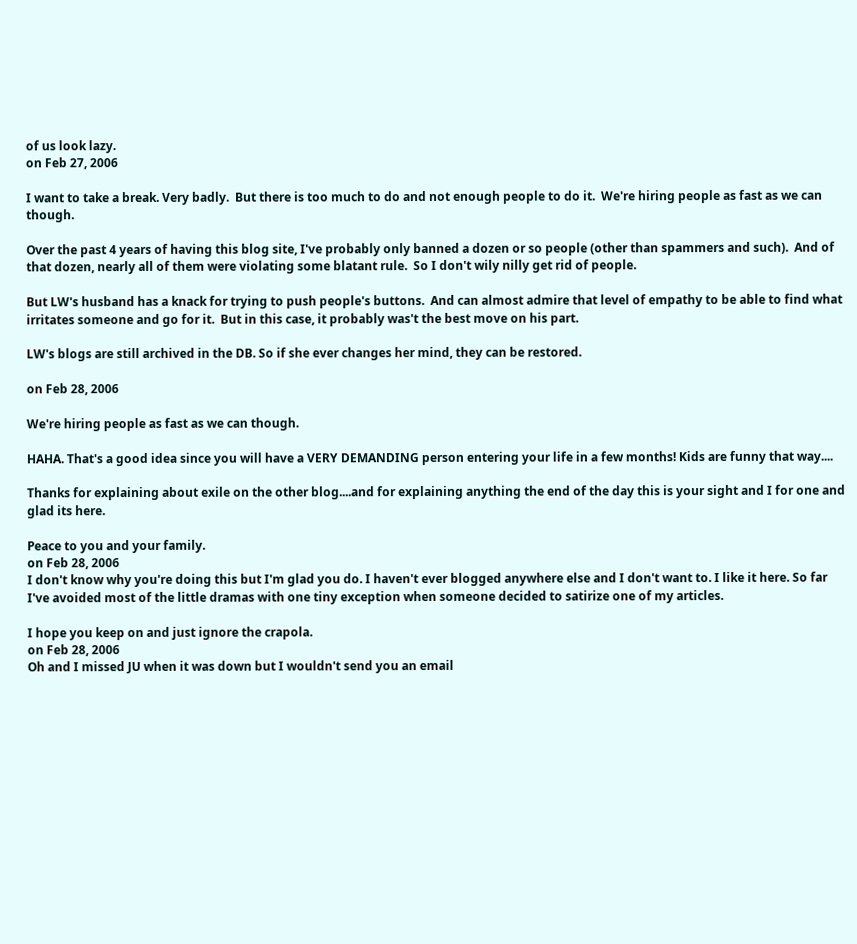of us look lazy.
on Feb 27, 2006

I want to take a break. Very badly.  But there is too much to do and not enough people to do it.  We're hiring people as fast as we can though.

Over the past 4 years of having this blog site, I've probably only banned a dozen or so people (other than spammers and such).  And of that dozen, nearly all of them were violating some blatant rule.  So I don't wily nilly get rid of people.

But LW's husband has a knack for trying to push people's buttons.  And can almost admire that level of empathy to be able to find what irritates someone and go for it.  But in this case, it probably was't the best move on his part.

LW's blogs are still archived in the DB. So if she ever changes her mind, they can be restored.

on Feb 28, 2006

We're hiring people as fast as we can though.

HAHA. That's a good idea since you will have a VERY DEMANDING person entering your life in a few months! Kids are funny that way....

Thanks for explaining about exile on the other blog....and for explaining anything the end of the day this is your sight and I for one and glad its here.

Peace to you and your family.
on Feb 28, 2006
I don't know why you're doing this but I'm glad you do. I haven't ever blogged anywhere else and I don't want to. I like it here. So far I've avoided most of the little dramas with one tiny exception when someone decided to satirize one of my articles.

I hope you keep on and just ignore the crapola.
on Feb 28, 2006
Oh and I missed JU when it was down but I wouldn't send you an email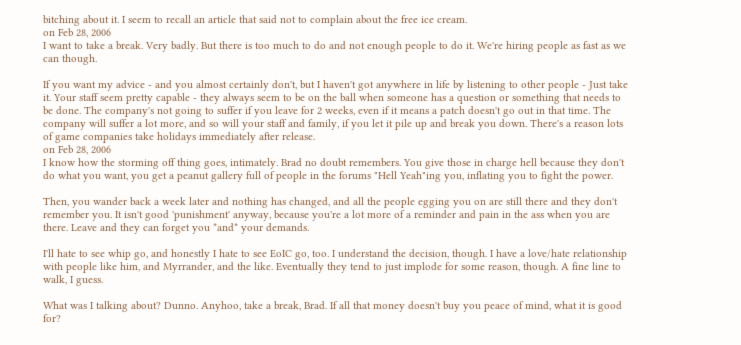bitching about it. I seem to recall an article that said not to complain about the free ice cream.
on Feb 28, 2006
I want to take a break. Very badly. But there is too much to do and not enough people to do it. We're hiring people as fast as we can though.

If you want my advice - and you almost certainly don't, but I haven't got anywhere in life by listening to other people - Just take it. Your staff seem pretty capable - they always seem to be on the ball when someone has a question or something that needs to be done. The company's not going to suffer if you leave for 2 weeks, even if it means a patch doesn't go out in that time. The company will suffer a lot more, and so will your staff and family, if you let it pile up and break you down. There's a reason lots of game companies take holidays immediately after release.
on Feb 28, 2006
I know how the storming off thing goes, intimately. Brad no doubt remembers. You give those in charge hell because they don't do what you want, you get a peanut gallery full of people in the forums "Hell Yeah"ing you, inflating you to fight the power.

Then, you wander back a week later and nothing has changed, and all the people egging you on are still there and they don't remember you. It isn't good 'punishment' anyway, because you're a lot more of a reminder and pain in the ass when you are there. Leave and they can forget you *and* your demands.

I'll hate to see whip go, and honestly I hate to see EoIC go, too. I understand the decision, though. I have a love/hate relationship with people like him, and Myrrander, and the like. Eventually they tend to just implode for some reason, though. A fine line to walk, I guess.

What was I talking about? Dunno. Anyhoo, take a break, Brad. If all that money doesn't buy you peace of mind, what it is good for?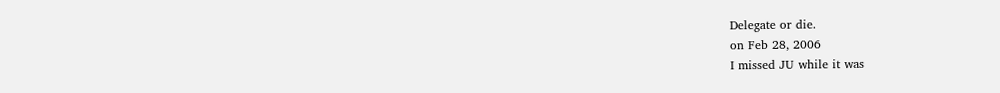Delegate or die.
on Feb 28, 2006
I missed JU while it was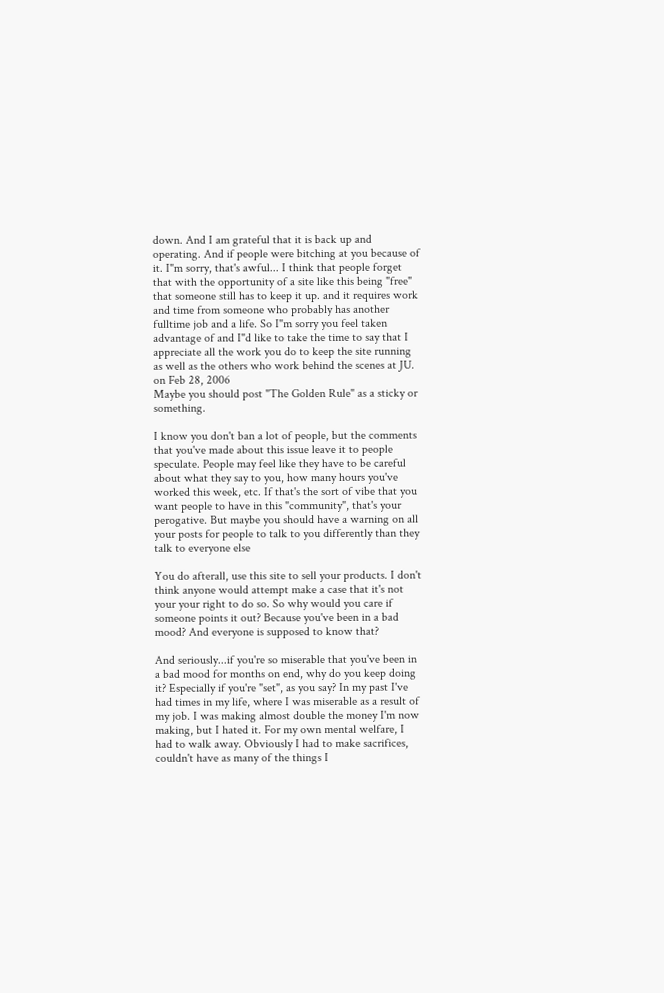down. And I am grateful that it is back up and operating. And if people were bitching at you because of it. I"m sorry, that's awful... I think that people forget that with the opportunity of a site like this being "free" that someone still has to keep it up. and it requires work and time from someone who probably has another fulltime job and a life. So I"m sorry you feel taken advantage of and I"d like to take the time to say that I appreciate all the work you do to keep the site running as well as the others who work behind the scenes at JU.
on Feb 28, 2006
Maybe you should post "The Golden Rule" as a sticky or something.

I know you don't ban a lot of people, but the comments that you've made about this issue leave it to people speculate. People may feel like they have to be careful about what they say to you, how many hours you've worked this week, etc. If that's the sort of vibe that you want people to have in this "community", that's your perogative. But maybe you should have a warning on all your posts for people to talk to you differently than they talk to everyone else

You do afterall, use this site to sell your products. I don't think anyone would attempt make a case that it's not your your right to do so. So why would you care if someone points it out? Because you've been in a bad mood? And everyone is supposed to know that?

And seriously...if you're so miserable that you've been in a bad mood for months on end, why do you keep doing it? Especially if you're "set", as you say? In my past I've had times in my life, where I was miserable as a result of my job. I was making almost double the money I'm now making, but I hated it. For my own mental welfare, I had to walk away. Obviously I had to make sacrifices, couldn't have as many of the things I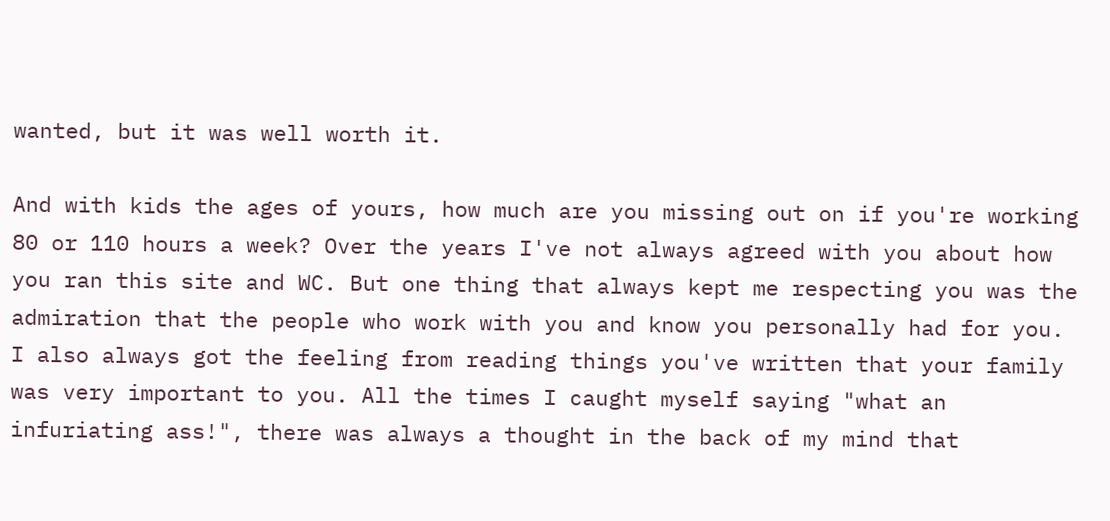wanted, but it was well worth it.

And with kids the ages of yours, how much are you missing out on if you're working 80 or 110 hours a week? Over the years I've not always agreed with you about how you ran this site and WC. But one thing that always kept me respecting you was the admiration that the people who work with you and know you personally had for you. I also always got the feeling from reading things you've written that your family was very important to you. All the times I caught myself saying "what an infuriating ass!", there was always a thought in the back of my mind that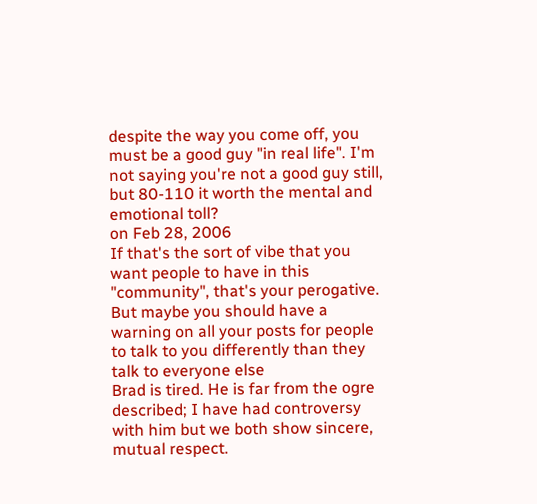despite the way you come off, you must be a good guy "in real life". I'm not saying you're not a good guy still, but 80-110 it worth the mental and emotional toll?
on Feb 28, 2006
If that's the sort of vibe that you want people to have in this "community", that's your perogative. But maybe you should have a warning on all your posts for people to talk to you differently than they talk to everyone else
Brad is tired. He is far from the ogre described; I have had controversy with him but we both show sincere, mutual respect.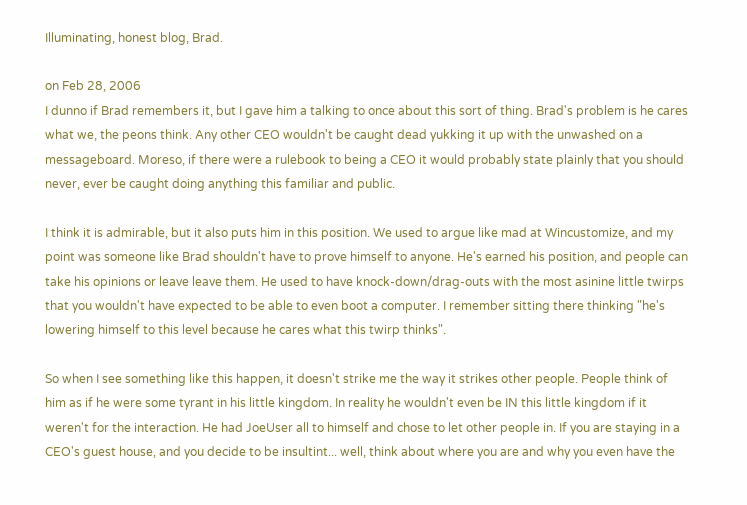Illuminating, honest blog, Brad.

on Feb 28, 2006
I dunno if Brad remembers it, but I gave him a talking to once about this sort of thing. Brad's problem is he cares what we, the peons think. Any other CEO wouldn't be caught dead yukking it up with the unwashed on a messageboard. Moreso, if there were a rulebook to being a CEO it would probably state plainly that you should never, ever be caught doing anything this familiar and public.

I think it is admirable, but it also puts him in this position. We used to argue like mad at Wincustomize, and my point was someone like Brad shouldn't have to prove himself to anyone. He's earned his position, and people can take his opinions or leave leave them. He used to have knock-down/drag-outs with the most asinine little twirps that you wouldn't have expected to be able to even boot a computer. I remember sitting there thinking "he's lowering himself to this level because he cares what this twirp thinks".

So when I see something like this happen, it doesn't strike me the way it strikes other people. People think of him as if he were some tyrant in his little kingdom. In reality he wouldn't even be IN this little kingdom if it weren't for the interaction. He had JoeUser all to himself and chose to let other people in. If you are staying in a CEO's guest house, and you decide to be insultint... well, think about where you are and why you even have the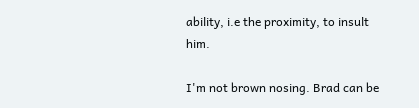ability, i.e the proximity, to insult him.

I'm not brown nosing. Brad can be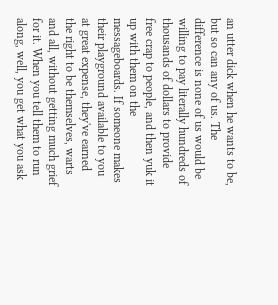an utter dick when he wants to be, but so can any of us. The difference is none of us would be willing to pay literally hundreds of thousands of dollars to provide free crap to people, and then yuk it up with them on the messageboards. If someone makes their playground available to you at great expense, they've earned the right to be themselves, warts and all, without getting much grief for it. When you tell them to run along, well, you get what you ask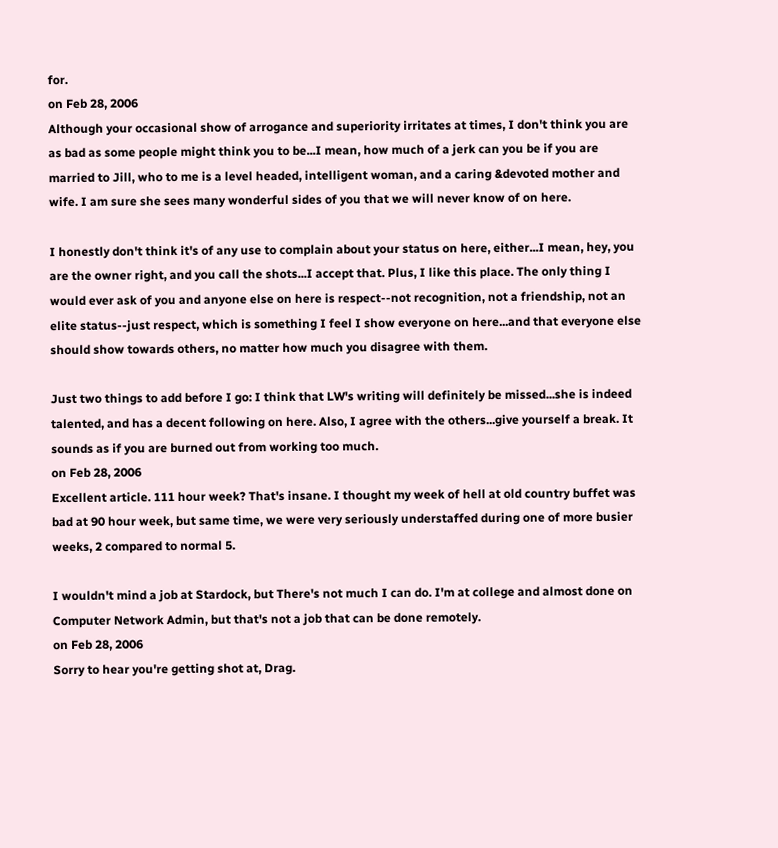for.
on Feb 28, 2006
Although your occasional show of arrogance and superiority irritates at times, I don't think you are as bad as some people might think you to be...I mean, how much of a jerk can you be if you are married to Jill, who to me is a level headed, intelligent woman, and a caring &devoted mother and wife. I am sure she sees many wonderful sides of you that we will never know of on here.

I honestly don't think it's of any use to complain about your status on here, either...I mean, hey, you are the owner right, and you call the shots...I accept that. Plus, I like this place. The only thing I would ever ask of you and anyone else on here is respect--not recognition, not a friendship, not an elite status--just respect, which is something I feel I show everyone on here...and that everyone else should show towards others, no matter how much you disagree with them.

Just two things to add before I go: I think that LW's writing will definitely be missed...she is indeed talented, and has a decent following on here. Also, I agree with the others...give yourself a break. It sounds as if you are burned out from working too much.
on Feb 28, 2006
Excellent article. 111 hour week? That's insane. I thought my week of hell at old country buffet was bad at 90 hour week, but same time, we were very seriously understaffed during one of more busier weeks, 2 compared to normal 5.

I wouldn't mind a job at Stardock, but There's not much I can do. I'm at college and almost done on Computer Network Admin, but that's not a job that can be done remotely.
on Feb 28, 2006
Sorry to hear you're getting shot at, Drag.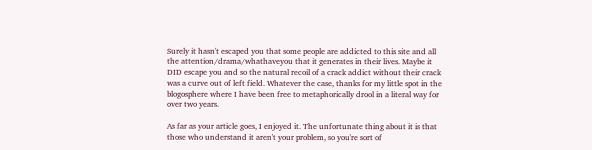Surely it hasn't escaped you that some people are addicted to this site and all the attention/drama/whathaveyou that it generates in their lives. Maybe it DID escape you and so the natural recoil of a crack addict without their crack was a curve out of left field. Whatever the case, thanks for my little spot in the blogosphere where I have been free to metaphorically drool in a literal way for over two years.

As far as your article goes, I enjoyed it. The unfortunate thing about it is that those who understand it aren't your problem, so you're sort of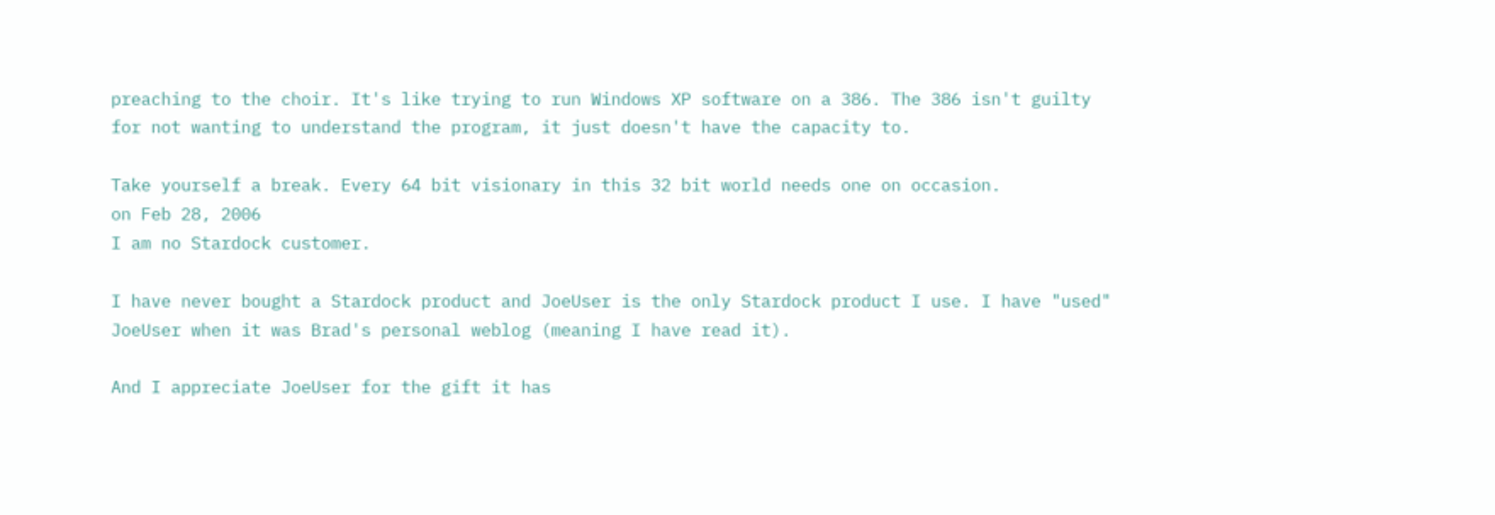preaching to the choir. It's like trying to run Windows XP software on a 386. The 386 isn't guilty for not wanting to understand the program, it just doesn't have the capacity to.

Take yourself a break. Every 64 bit visionary in this 32 bit world needs one on occasion.
on Feb 28, 2006
I am no Stardock customer.

I have never bought a Stardock product and JoeUser is the only Stardock product I use. I have "used" JoeUser when it was Brad's personal weblog (meaning I have read it).

And I appreciate JoeUser for the gift it has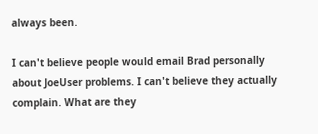always been.

I can't believe people would email Brad personally about JoeUser problems. I can't believe they actually complain. What are they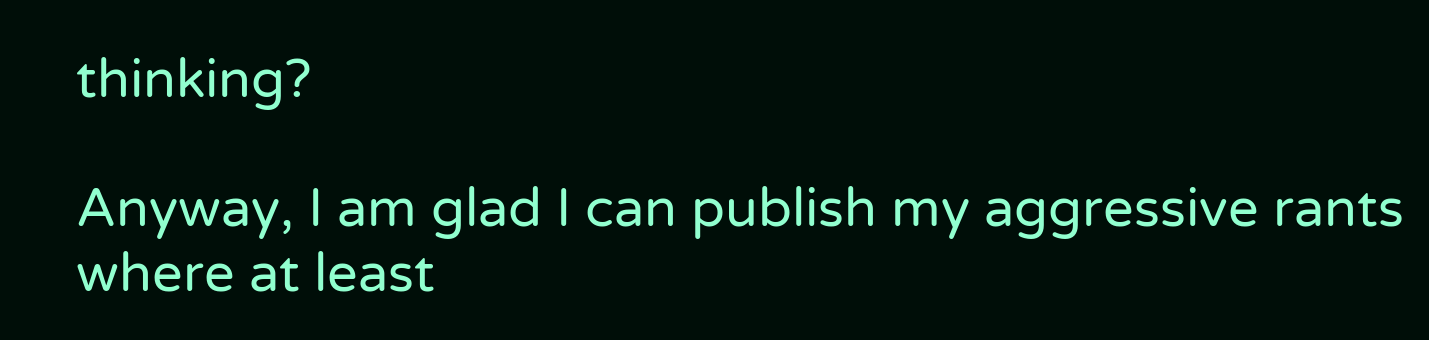thinking?

Anyway, I am glad I can publish my aggressive rants where at least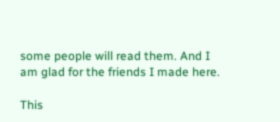some people will read them. And I am glad for the friends I made here.

This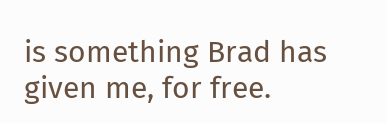is something Brad has given me, for free.